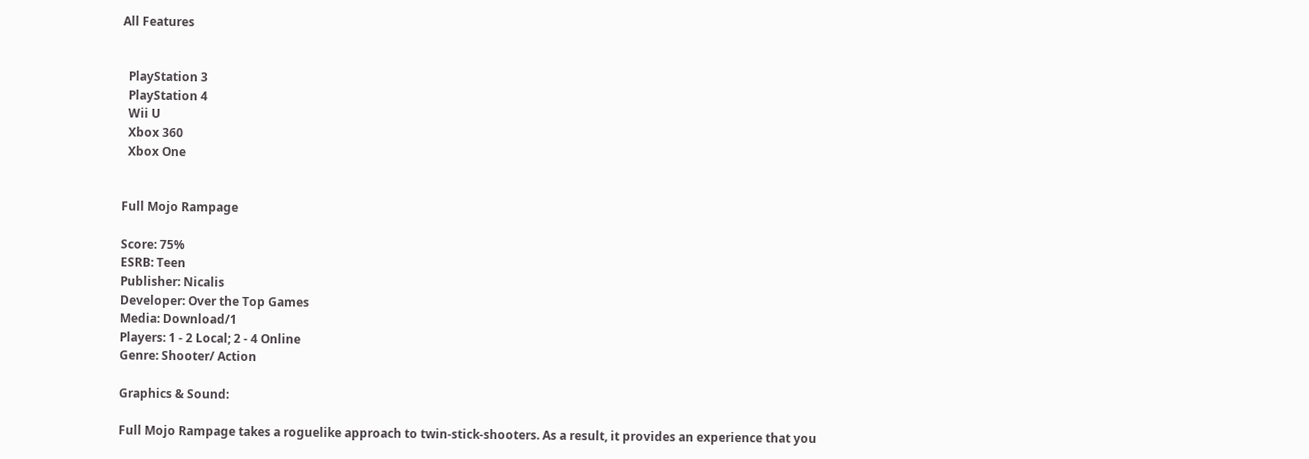All Features


  PlayStation 3
  PlayStation 4
  Wii U
  Xbox 360
  Xbox One


Full Mojo Rampage

Score: 75%
ESRB: Teen
Publisher: Nicalis
Developer: Over the Top Games
Media: Download/1
Players: 1 - 2 Local; 2 - 4 Online
Genre: Shooter/ Action

Graphics & Sound:

Full Mojo Rampage takes a roguelike approach to twin-stick-shooters. As a result, it provides an experience that you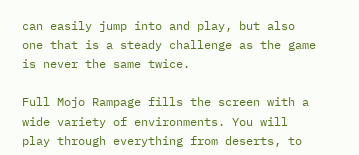can easily jump into and play, but also one that is a steady challenge as the game is never the same twice.

Full Mojo Rampage fills the screen with a wide variety of environments. You will play through everything from deserts, to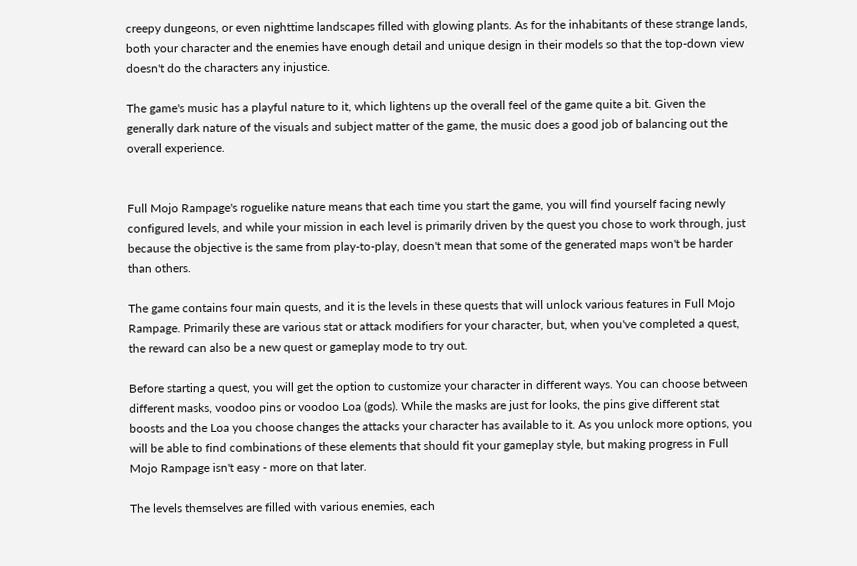creepy dungeons, or even nighttime landscapes filled with glowing plants. As for the inhabitants of these strange lands, both your character and the enemies have enough detail and unique design in their models so that the top-down view doesn't do the characters any injustice.

The game's music has a playful nature to it, which lightens up the overall feel of the game quite a bit. Given the generally dark nature of the visuals and subject matter of the game, the music does a good job of balancing out the overall experience.


Full Mojo Rampage's roguelike nature means that each time you start the game, you will find yourself facing newly configured levels, and while your mission in each level is primarily driven by the quest you chose to work through, just because the objective is the same from play-to-play, doesn't mean that some of the generated maps won't be harder than others.

The game contains four main quests, and it is the levels in these quests that will unlock various features in Full Mojo Rampage. Primarily these are various stat or attack modifiers for your character, but, when you've completed a quest, the reward can also be a new quest or gameplay mode to try out.

Before starting a quest, you will get the option to customize your character in different ways. You can choose between different masks, voodoo pins or voodoo Loa (gods). While the masks are just for looks, the pins give different stat boosts and the Loa you choose changes the attacks your character has available to it. As you unlock more options, you will be able to find combinations of these elements that should fit your gameplay style, but making progress in Full Mojo Rampage isn't easy - more on that later.

The levels themselves are filled with various enemies, each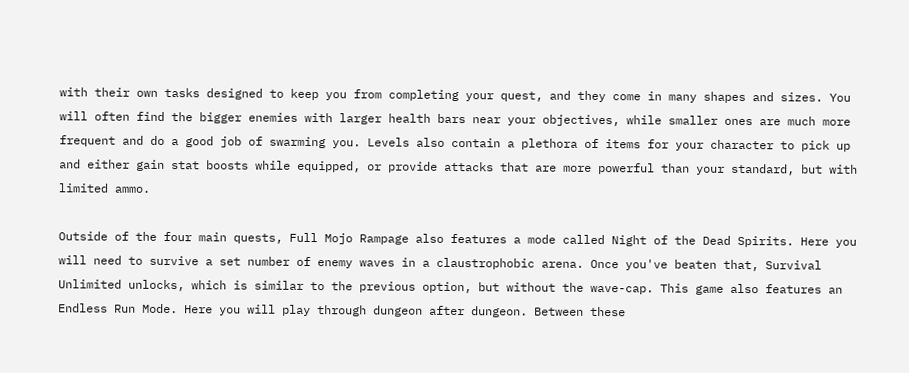with their own tasks designed to keep you from completing your quest, and they come in many shapes and sizes. You will often find the bigger enemies with larger health bars near your objectives, while smaller ones are much more frequent and do a good job of swarming you. Levels also contain a plethora of items for your character to pick up and either gain stat boosts while equipped, or provide attacks that are more powerful than your standard, but with limited ammo.

Outside of the four main quests, Full Mojo Rampage also features a mode called Night of the Dead Spirits. Here you will need to survive a set number of enemy waves in a claustrophobic arena. Once you've beaten that, Survival Unlimited unlocks, which is similar to the previous option, but without the wave-cap. This game also features an Endless Run Mode. Here you will play through dungeon after dungeon. Between these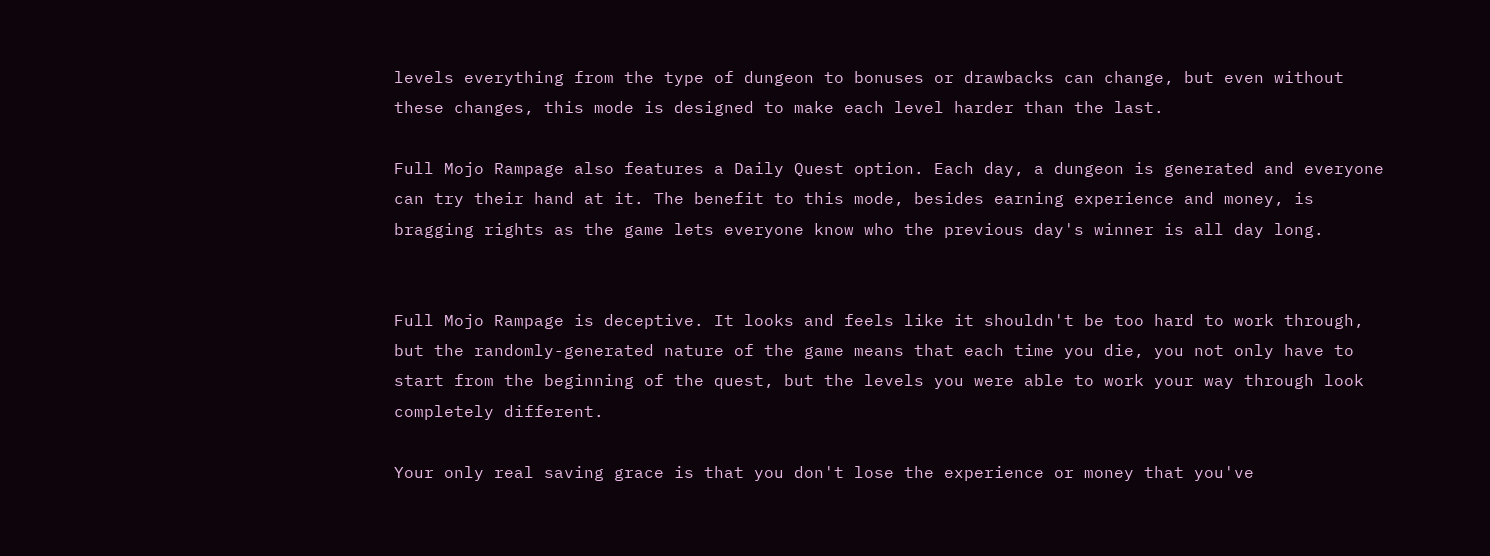levels everything from the type of dungeon to bonuses or drawbacks can change, but even without these changes, this mode is designed to make each level harder than the last.

Full Mojo Rampage also features a Daily Quest option. Each day, a dungeon is generated and everyone can try their hand at it. The benefit to this mode, besides earning experience and money, is bragging rights as the game lets everyone know who the previous day's winner is all day long.


Full Mojo Rampage is deceptive. It looks and feels like it shouldn't be too hard to work through, but the randomly-generated nature of the game means that each time you die, you not only have to start from the beginning of the quest, but the levels you were able to work your way through look completely different.

Your only real saving grace is that you don't lose the experience or money that you've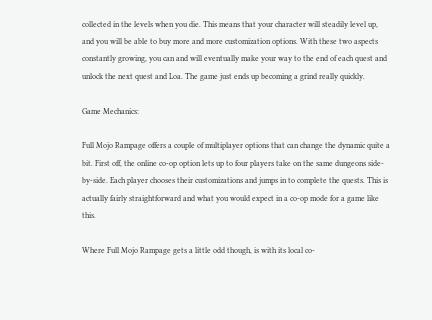collected in the levels when you die. This means that your character will steadily level up, and you will be able to buy more and more customization options. With these two aspects constantly growing, you can and will eventually make your way to the end of each quest and unlock the next quest and Loa. The game just ends up becoming a grind really quickly.

Game Mechanics:

Full Mojo Rampage offers a couple of multiplayer options that can change the dynamic quite a bit. First off, the online co-op option lets up to four players take on the same dungeons side-by-side. Each player chooses their customizations and jumps in to complete the quests. This is actually fairly straightforward and what you would expect in a co-op mode for a game like this.

Where Full Mojo Rampage gets a little odd though, is with its local co-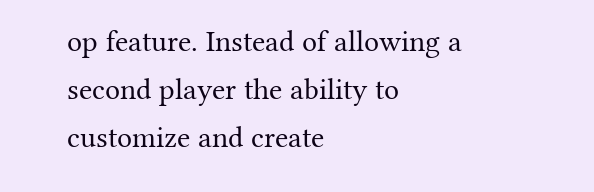op feature. Instead of allowing a second player the ability to customize and create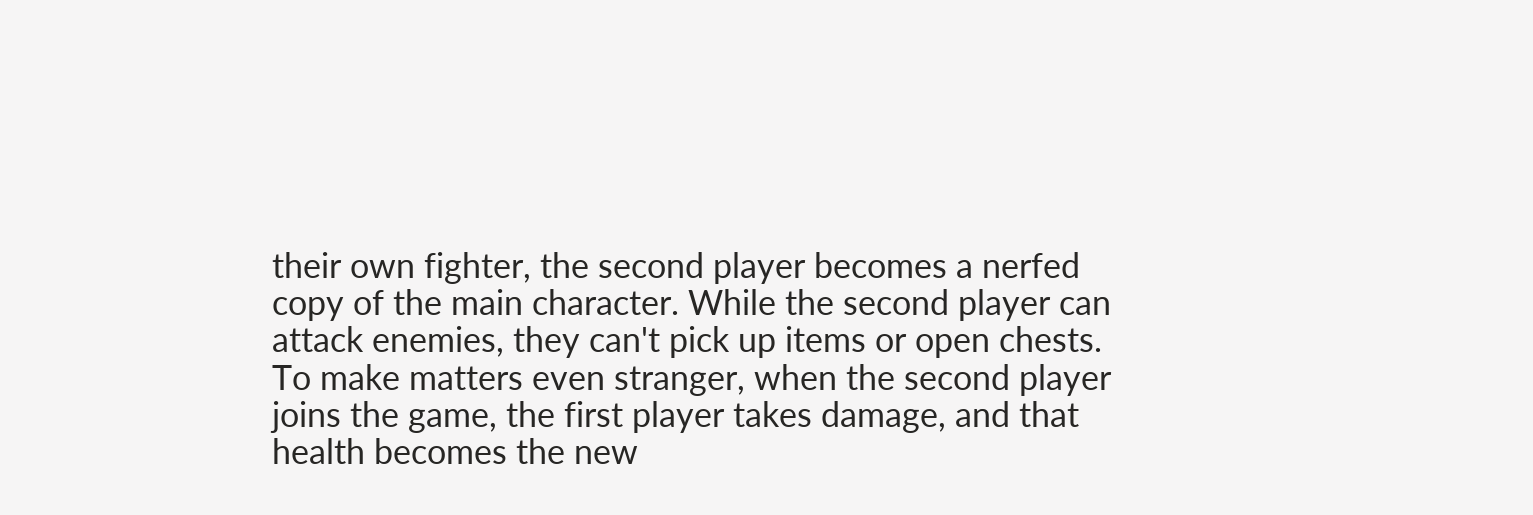their own fighter, the second player becomes a nerfed copy of the main character. While the second player can attack enemies, they can't pick up items or open chests. To make matters even stranger, when the second player joins the game, the first player takes damage, and that health becomes the new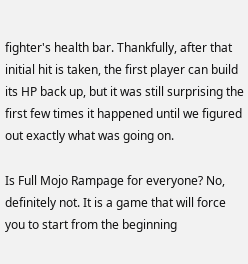fighter's health bar. Thankfully, after that initial hit is taken, the first player can build its HP back up, but it was still surprising the first few times it happened until we figured out exactly what was going on.

Is Full Mojo Rampage for everyone? No, definitely not. It is a game that will force you to start from the beginning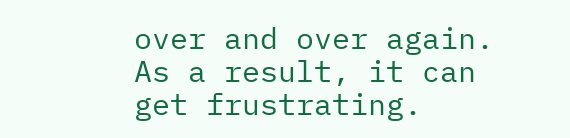over and over again. As a result, it can get frustrating.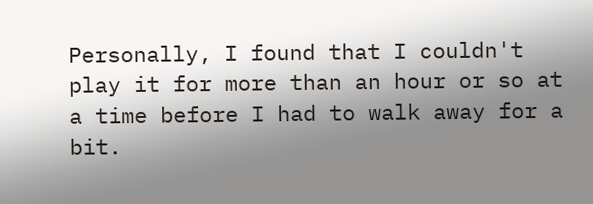Personally, I found that I couldn't play it for more than an hour or so at a time before I had to walk away for a bit.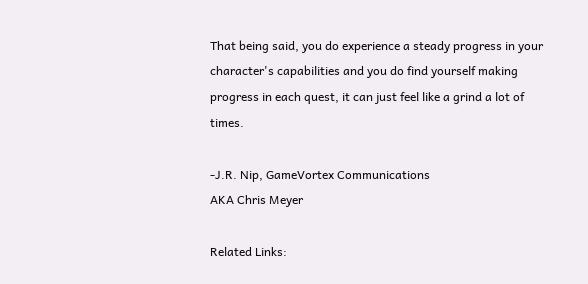That being said, you do experience a steady progress in your character's capabilities and you do find yourself making progress in each quest, it can just feel like a grind a lot of times.

-J.R. Nip, GameVortex Communications
AKA Chris Meyer

Related Links: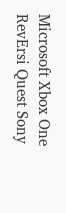Microsoft Xbox One RevErsi Quest Sony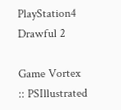PlayStation4 Drawful 2

Game Vortex :: PSIllustrated